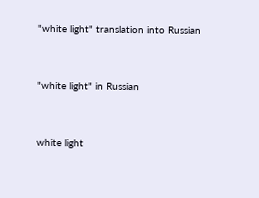"white light" translation into Russian


"white light" in Russian


white light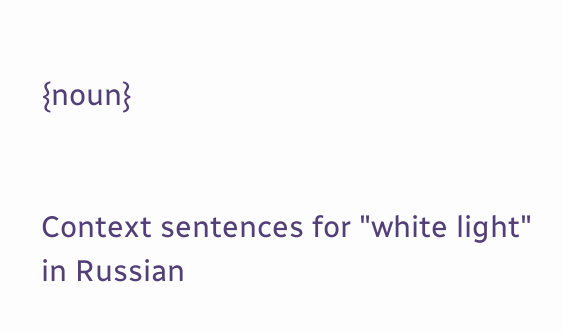{noun}


Context sentences for "white light" in Russian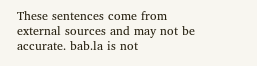These sentences come from external sources and may not be accurate. bab.la is not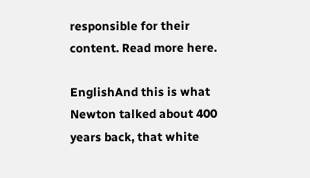responsible for their content. Read more here.

EnglishAnd this is what Newton talked about 400 years back, that white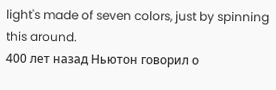light's made of seven colors, just by spinning this around.
400 лет назад Ньютон говорил о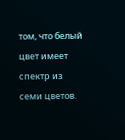том, что белый цвет имеет спектр из семи цветов.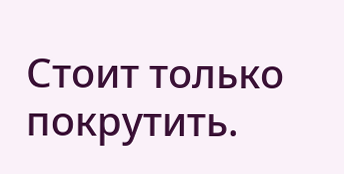Стоит только покрутить.